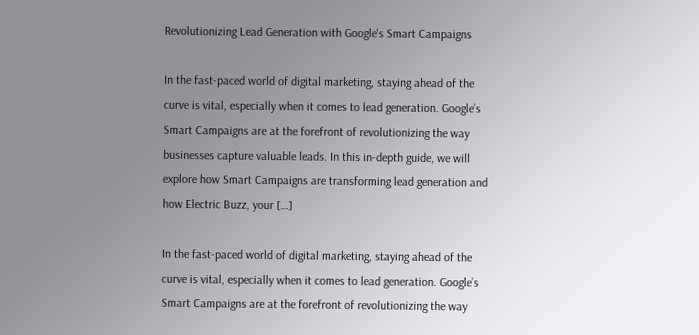Revolutionizing Lead Generation with Google's Smart Campaigns

In the fast-paced world of digital marketing, staying ahead of the curve is vital, especially when it comes to lead generation. Google’s Smart Campaigns are at the forefront of revolutionizing the way businesses capture valuable leads. In this in-depth guide, we will explore how Smart Campaigns are transforming lead generation and how Electric Buzz, your […]

In the fast-paced world of digital marketing, staying ahead of the curve is vital, especially when it comes to lead generation. Google’s Smart Campaigns are at the forefront of revolutionizing the way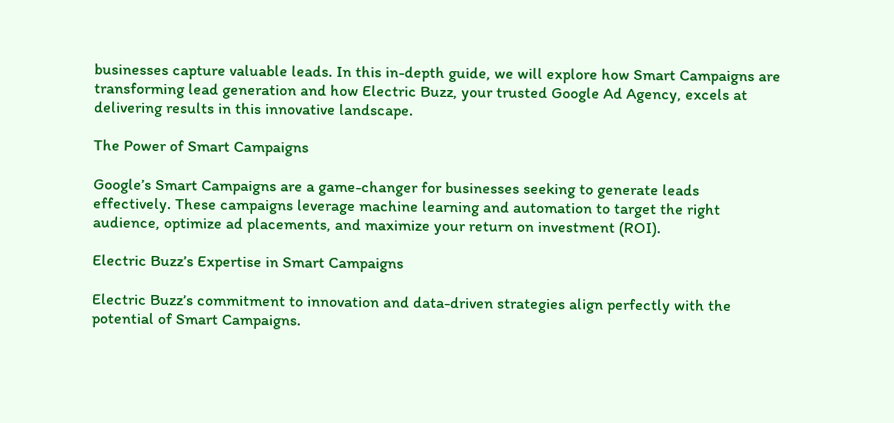businesses capture valuable leads. In this in-depth guide, we will explore how Smart Campaigns are transforming lead generation and how Electric Buzz, your trusted Google Ad Agency, excels at delivering results in this innovative landscape.

The Power of Smart Campaigns

Google’s Smart Campaigns are a game-changer for businesses seeking to generate leads effectively. These campaigns leverage machine learning and automation to target the right audience, optimize ad placements, and maximize your return on investment (ROI).

Electric Buzz’s Expertise in Smart Campaigns

Electric Buzz’s commitment to innovation and data-driven strategies align perfectly with the potential of Smart Campaigns.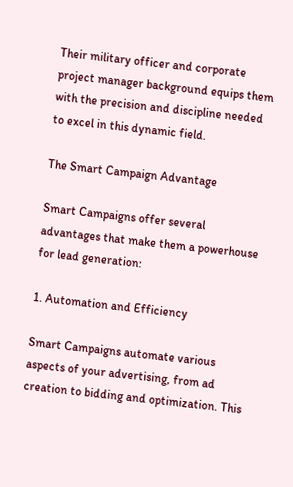Their military officer and corporate project manager background equips them with the precision and discipline needed to excel in this dynamic field.

The Smart Campaign Advantage

Smart Campaigns offer several advantages that make them a powerhouse for lead generation:

1. Automation and Efficiency

Smart Campaigns automate various aspects of your advertising, from ad creation to bidding and optimization. This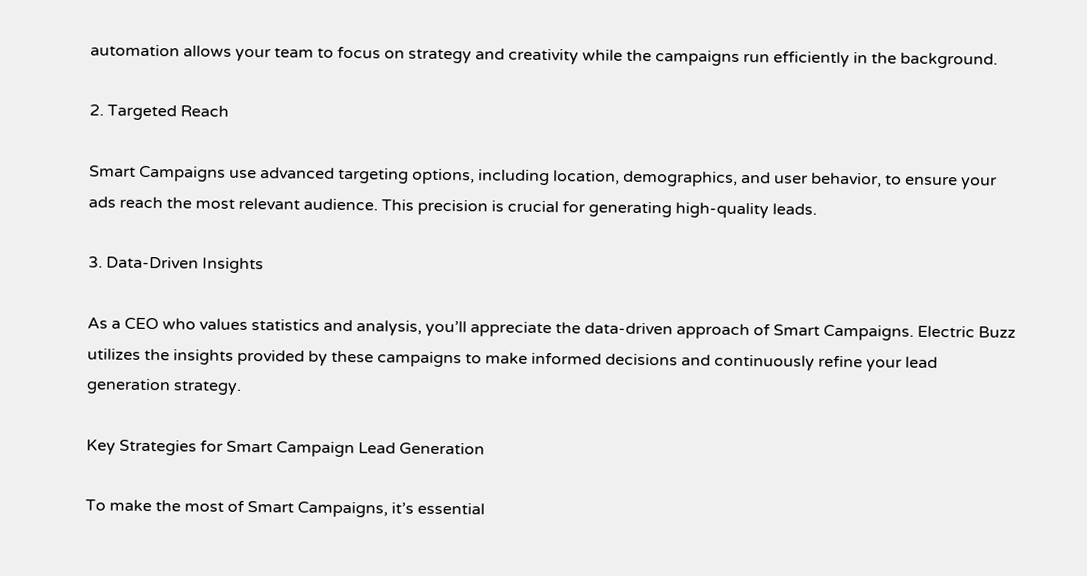automation allows your team to focus on strategy and creativity while the campaigns run efficiently in the background.

2. Targeted Reach

Smart Campaigns use advanced targeting options, including location, demographics, and user behavior, to ensure your ads reach the most relevant audience. This precision is crucial for generating high-quality leads.

3. Data-Driven Insights

As a CEO who values statistics and analysis, you’ll appreciate the data-driven approach of Smart Campaigns. Electric Buzz utilizes the insights provided by these campaigns to make informed decisions and continuously refine your lead generation strategy.

Key Strategies for Smart Campaign Lead Generation

To make the most of Smart Campaigns, it’s essential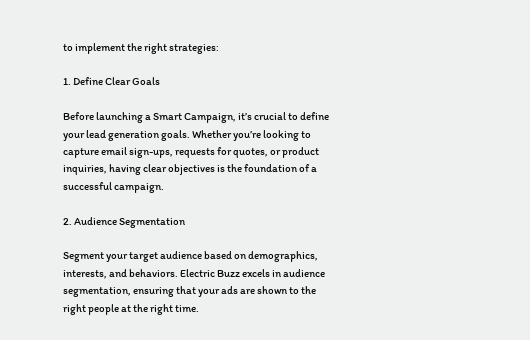to implement the right strategies:

1. Define Clear Goals

Before launching a Smart Campaign, it’s crucial to define your lead generation goals. Whether you’re looking to capture email sign-ups, requests for quotes, or product inquiries, having clear objectives is the foundation of a successful campaign.

2. Audience Segmentation

Segment your target audience based on demographics, interests, and behaviors. Electric Buzz excels in audience segmentation, ensuring that your ads are shown to the right people at the right time.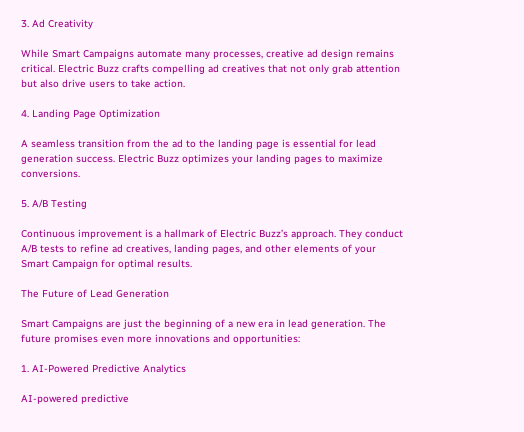3. Ad Creativity

While Smart Campaigns automate many processes, creative ad design remains critical. Electric Buzz crafts compelling ad creatives that not only grab attention but also drive users to take action.

4. Landing Page Optimization

A seamless transition from the ad to the landing page is essential for lead generation success. Electric Buzz optimizes your landing pages to maximize conversions.

5. A/B Testing

Continuous improvement is a hallmark of Electric Buzz’s approach. They conduct A/B tests to refine ad creatives, landing pages, and other elements of your Smart Campaign for optimal results.

The Future of Lead Generation

Smart Campaigns are just the beginning of a new era in lead generation. The future promises even more innovations and opportunities:

1. AI-Powered Predictive Analytics

AI-powered predictive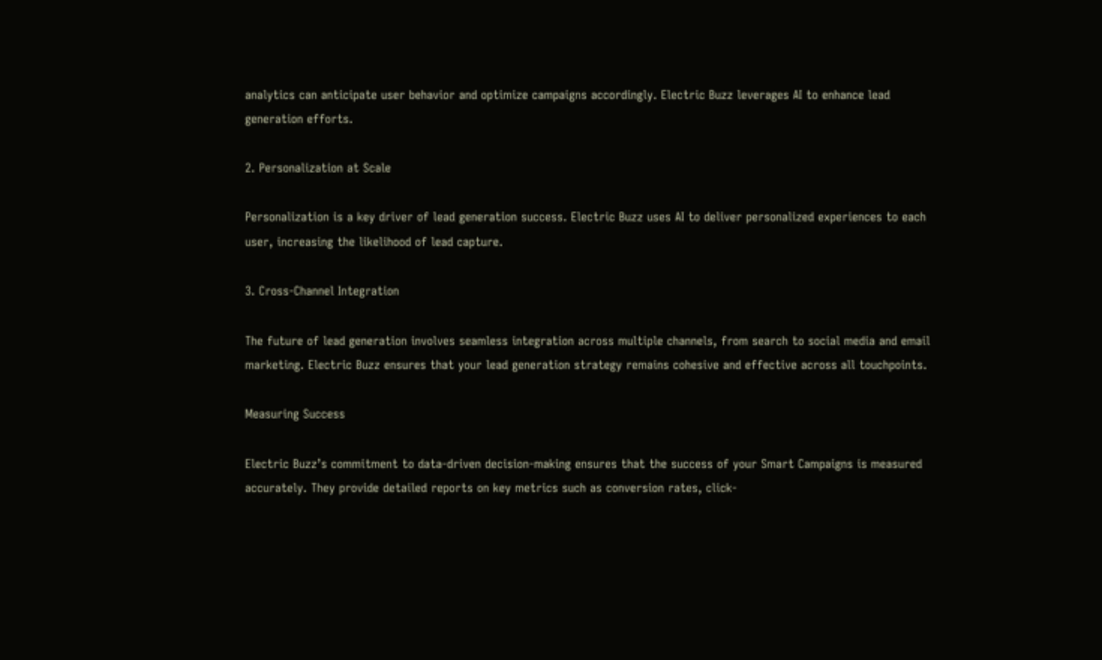analytics can anticipate user behavior and optimize campaigns accordingly. Electric Buzz leverages AI to enhance lead generation efforts.

2. Personalization at Scale

Personalization is a key driver of lead generation success. Electric Buzz uses AI to deliver personalized experiences to each user, increasing the likelihood of lead capture.

3. Cross-Channel Integration

The future of lead generation involves seamless integration across multiple channels, from search to social media and email marketing. Electric Buzz ensures that your lead generation strategy remains cohesive and effective across all touchpoints.

Measuring Success

Electric Buzz’s commitment to data-driven decision-making ensures that the success of your Smart Campaigns is measured accurately. They provide detailed reports on key metrics such as conversion rates, click-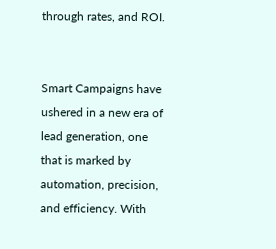through rates, and ROI.


Smart Campaigns have ushered in a new era of lead generation, one that is marked by automation, precision, and efficiency. With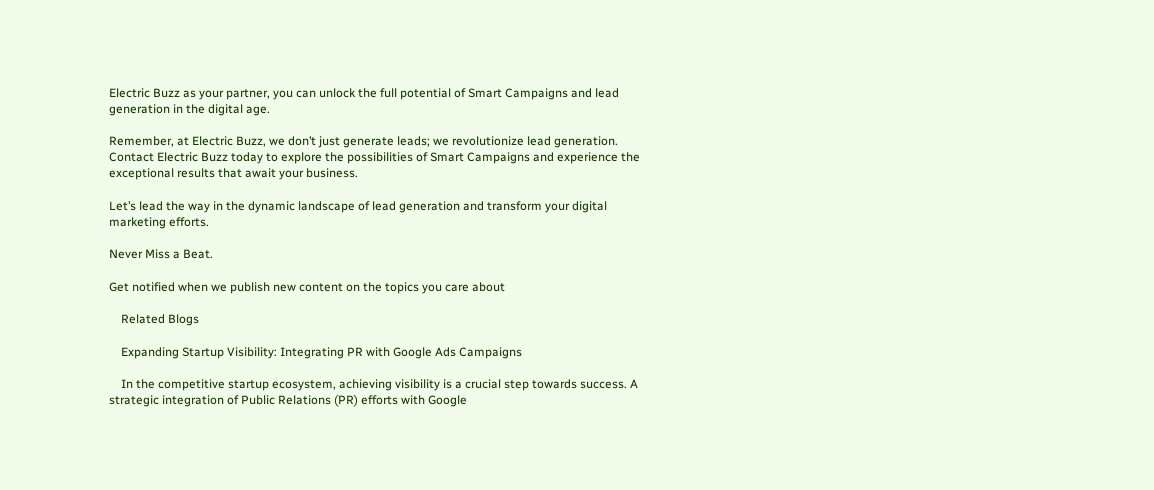Electric Buzz as your partner, you can unlock the full potential of Smart Campaigns and lead generation in the digital age.

Remember, at Electric Buzz, we don’t just generate leads; we revolutionize lead generation. Contact Electric Buzz today to explore the possibilities of Smart Campaigns and experience the exceptional results that await your business.

Let’s lead the way in the dynamic landscape of lead generation and transform your digital marketing efforts.

Never Miss a Beat.

Get notified when we publish new content on the topics you care about

    Related Blogs

    Expanding Startup Visibility: Integrating PR with Google Ads Campaigns

    In the competitive startup ecosystem, achieving visibility is a crucial step towards success. A strategic integration of Public Relations (PR) efforts with Google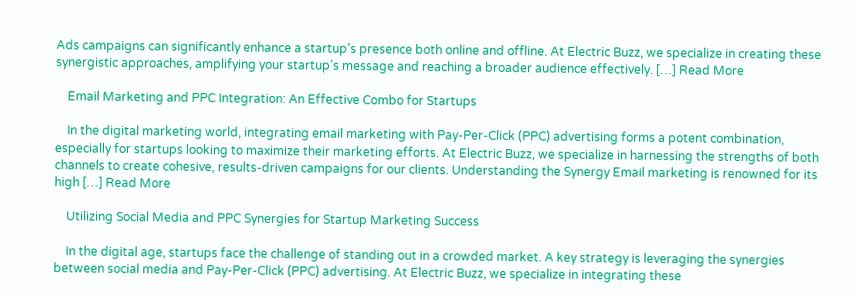Ads campaigns can significantly enhance a startup’s presence both online and offline. At Electric Buzz, we specialize in creating these synergistic approaches, amplifying your startup’s message and reaching a broader audience effectively. […] Read More

    Email Marketing and PPC Integration: An Effective Combo for Startups

    In the digital marketing world, integrating email marketing with Pay-Per-Click (PPC) advertising forms a potent combination, especially for startups looking to maximize their marketing efforts. At Electric Buzz, we specialize in harnessing the strengths of both channels to create cohesive, results-driven campaigns for our clients. Understanding the Synergy Email marketing is renowned for its high […] Read More

    Utilizing Social Media and PPC Synergies for Startup Marketing Success

    In the digital age, startups face the challenge of standing out in a crowded market. A key strategy is leveraging the synergies between social media and Pay-Per-Click (PPC) advertising. At Electric Buzz, we specialize in integrating these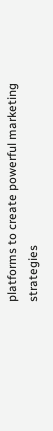platforms to create powerful marketing strategies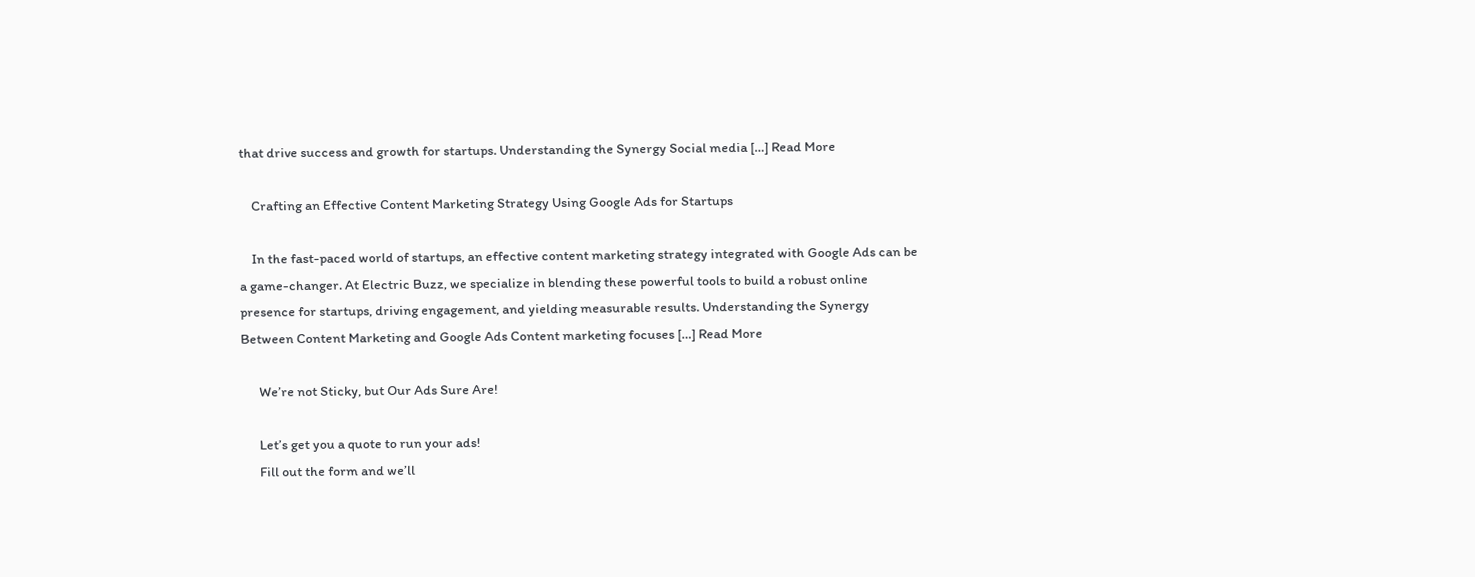that drive success and growth for startups. Understanding the Synergy Social media […] Read More

    Crafting an Effective Content Marketing Strategy Using Google Ads for Startups

    In the fast-paced world of startups, an effective content marketing strategy integrated with Google Ads can be a game-changer. At Electric Buzz, we specialize in blending these powerful tools to build a robust online presence for startups, driving engagement, and yielding measurable results. Understanding the Synergy Between Content Marketing and Google Ads Content marketing focuses […] Read More

      We’re not Sticky, but Our Ads Sure Are!

      Let’s get you a quote to run your ads!
      Fill out the form and we’ll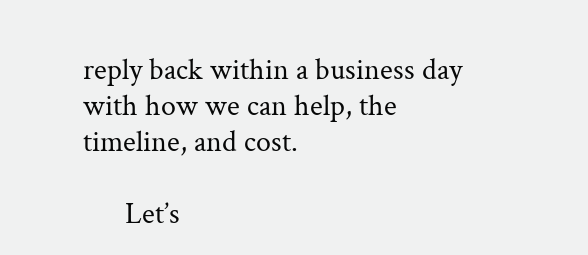reply back within a business day with how we can help, the timeline, and cost.

      Let’s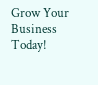Grow Your Business Today!